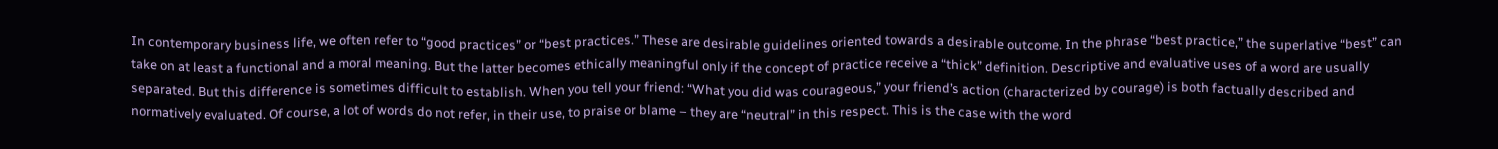In contemporary business life, we often refer to “good practices” or “best practices.” These are desirable guidelines oriented towards a desirable outcome. In the phrase “best practice,” the superlative “best” can take on at least a functional and a moral meaning. But the latter becomes ethically meaningful only if the concept of practice receive a “thick” definition. Descriptive and evaluative uses of a word are usually separated. But this difference is sometimes difficult to establish. When you tell your friend: “What you did was courageous,” your friend’s action (characterized by courage) is both factually described and normatively evaluated. Of course, a lot of words do not refer, in their use, to praise or blame – they are “neutral” in this respect. This is the case with the word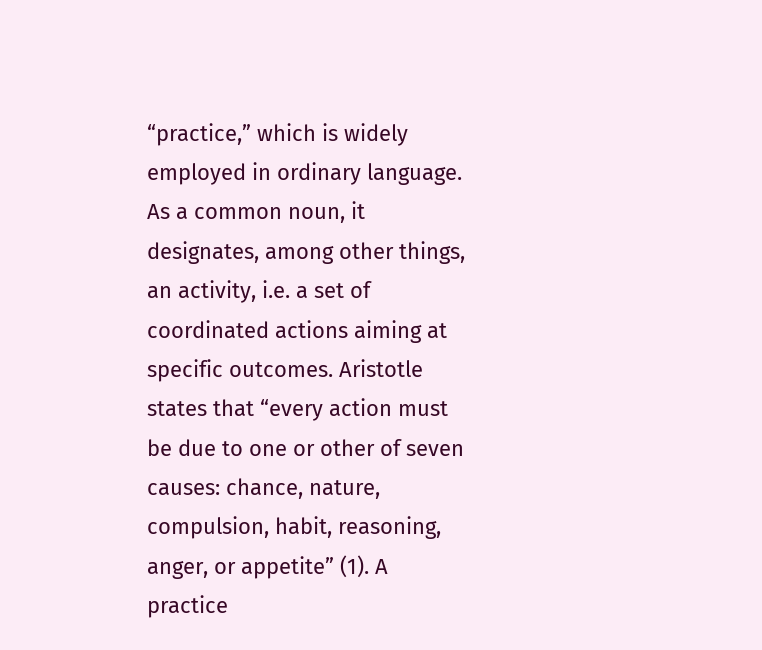“practice,” which is widely employed in ordinary language. As a common noun, it designates, among other things, an activity, i.e. a set of coordinated actions aiming at specific outcomes. Aristotle states that “every action must be due to one or other of seven causes: chance, nature, compulsion, habit, reasoning, anger, or appetite” (1). A practice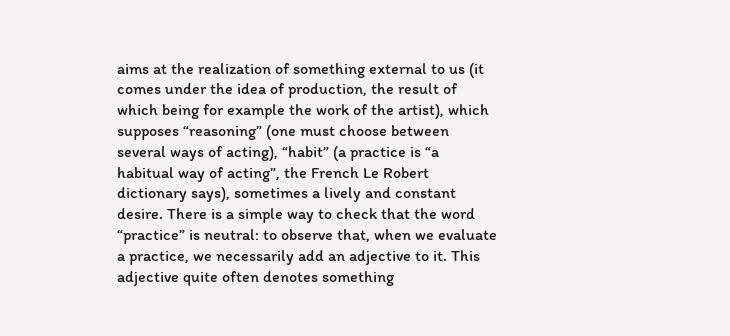aims at the realization of something external to us (it comes under the idea of production, the result of which being for example the work of the artist), which supposes “reasoning” (one must choose between several ways of acting), “habit” (a practice is “a habitual way of acting”, the French Le Robert dictionary says), sometimes a lively and constant desire. There is a simple way to check that the word “practice” is neutral: to observe that, when we evaluate a practice, we necessarily add an adjective to it. This adjective quite often denotes something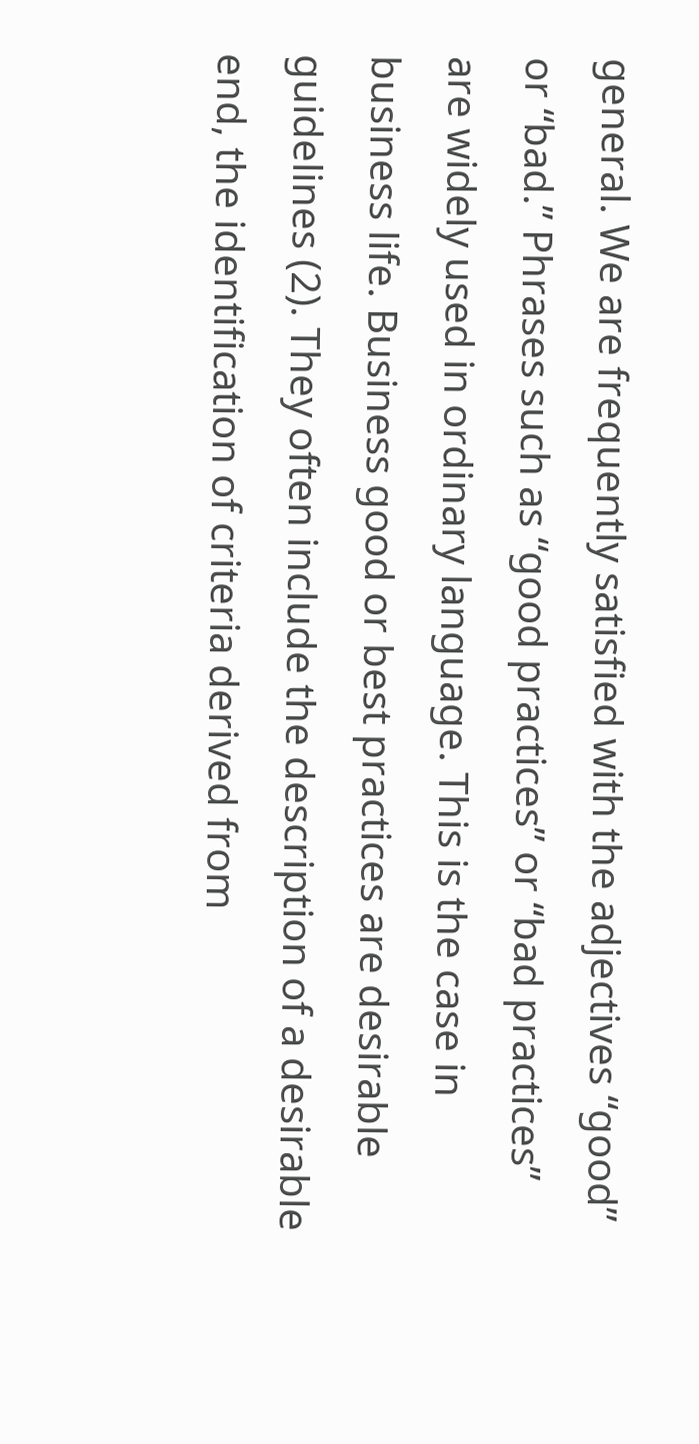general. We are frequently satisfied with the adjectives “good” or “bad.” Phrases such as “good practices” or “bad practices” are widely used in ordinary language. This is the case in business life. Business good or best practices are desirable guidelines (2). They often include the description of a desirable end, the identification of criteria derived from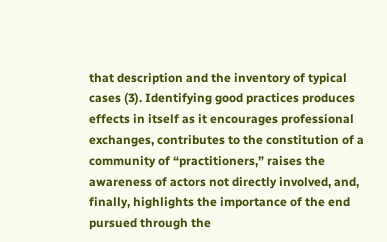that description and the inventory of typical cases (3). Identifying good practices produces effects in itself as it encourages professional exchanges, contributes to the constitution of a community of “practitioners,” raises the awareness of actors not directly involved, and, finally, highlights the importance of the end pursued through the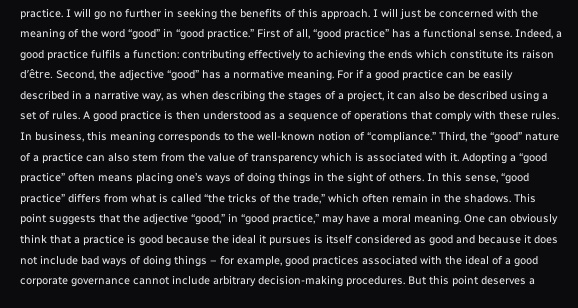practice. I will go no further in seeking the benefits of this approach. I will just be concerned with the meaning of the word “good” in “good practice.” First of all, “good practice” has a functional sense. Indeed, a good practice fulfils a function: contributing effectively to achieving the ends which constitute its raison d’être. Second, the adjective “good” has a normative meaning. For if a good practice can be easily described in a narrative way, as when describing the stages of a project, it can also be described using a set of rules. A good practice is then understood as a sequence of operations that comply with these rules. In business, this meaning corresponds to the well-known notion of “compliance.” Third, the “good” nature of a practice can also stem from the value of transparency which is associated with it. Adopting a “good practice” often means placing one’s ways of doing things in the sight of others. In this sense, “good practice” differs from what is called “the tricks of the trade,” which often remain in the shadows. This point suggests that the adjective “good,” in “good practice,” may have a moral meaning. One can obviously think that a practice is good because the ideal it pursues is itself considered as good and because it does not include bad ways of doing things – for example, good practices associated with the ideal of a good corporate governance cannot include arbitrary decision-making procedures. But this point deserves a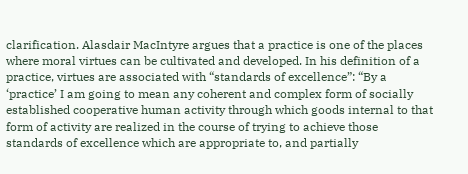clarification. Alasdair MacIntyre argues that a practice is one of the places where moral virtues can be cultivated and developed. In his definition of a practice, virtues are associated with “standards of excellence”: “By a ‘practice’ I am going to mean any coherent and complex form of socially established cooperative human activity through which goods internal to that form of activity are realized in the course of trying to achieve those standards of excellence which are appropriate to, and partially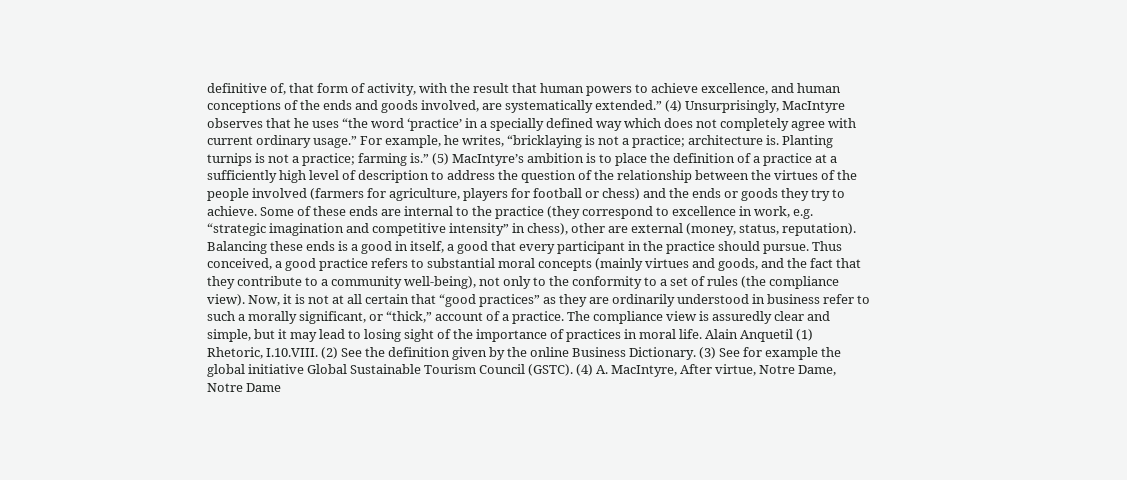definitive of, that form of activity, with the result that human powers to achieve excellence, and human conceptions of the ends and goods involved, are systematically extended.” (4) Unsurprisingly, MacIntyre observes that he uses “the word ‘practice’ in a specially defined way which does not completely agree with current ordinary usage.” For example, he writes, “bricklaying is not a practice; architecture is. Planting turnips is not a practice; farming is.” (5) MacIntyre’s ambition is to place the definition of a practice at a sufficiently high level of description to address the question of the relationship between the virtues of the people involved (farmers for agriculture, players for football or chess) and the ends or goods they try to achieve. Some of these ends are internal to the practice (they correspond to excellence in work, e.g. “strategic imagination and competitive intensity” in chess), other are external (money, status, reputation). Balancing these ends is a good in itself, a good that every participant in the practice should pursue. Thus conceived, a good practice refers to substantial moral concepts (mainly virtues and goods, and the fact that they contribute to a community well-being), not only to the conformity to a set of rules (the compliance view). Now, it is not at all certain that “good practices” as they are ordinarily understood in business refer to such a morally significant, or “thick,” account of a practice. The compliance view is assuredly clear and simple, but it may lead to losing sight of the importance of practices in moral life. Alain Anquetil (1) Rhetoric, I.10.VIII. (2) See the definition given by the online Business Dictionary. (3) See for example the global initiative Global Sustainable Tourism Council (GSTC). (4) A. MacIntyre, After virtue, Notre Dame, Notre Dame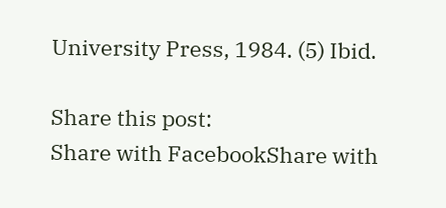University Press, 1984. (5) Ibid.

Share this post:
Share with FacebookShare with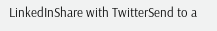LinkedInShare with TwitterSend to a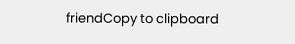friendCopy to clipboard